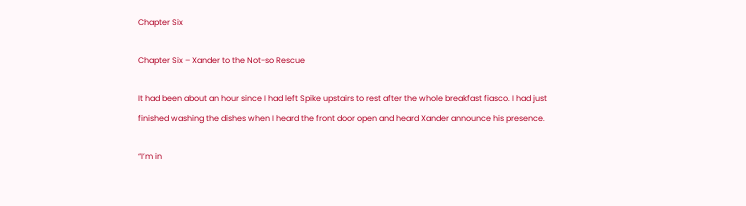Chapter Six

Chapter Six – Xander to the Not-so Rescue

It had been about an hour since I had left Spike upstairs to rest after the whole breakfast fiasco. I had just finished washing the dishes when I heard the front door open and heard Xander announce his presence.

“I’m in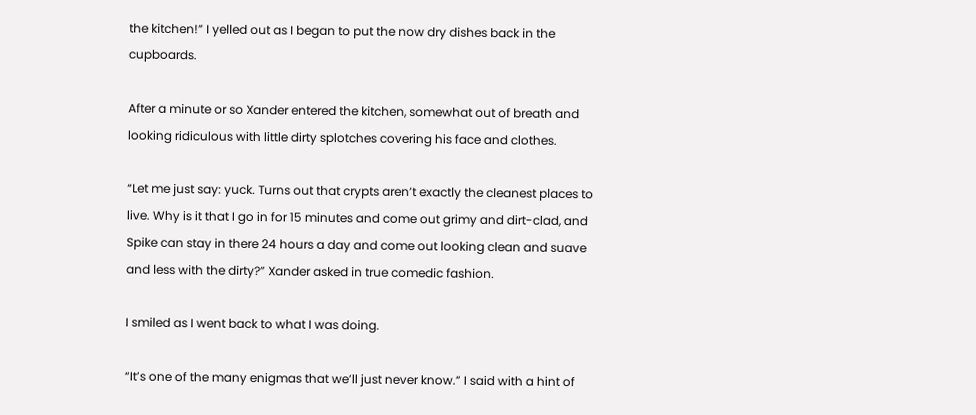the kitchen!” I yelled out as I began to put the now dry dishes back in the cupboards.

After a minute or so Xander entered the kitchen, somewhat out of breath and looking ridiculous with little dirty splotches covering his face and clothes.

“Let me just say: yuck. Turns out that crypts aren’t exactly the cleanest places to live. Why is it that I go in for 15 minutes and come out grimy and dirt-clad, and Spike can stay in there 24 hours a day and come out looking clean and suave and less with the dirty?” Xander asked in true comedic fashion.

I smiled as I went back to what I was doing.

“It’s one of the many enigmas that we’ll just never know.” I said with a hint of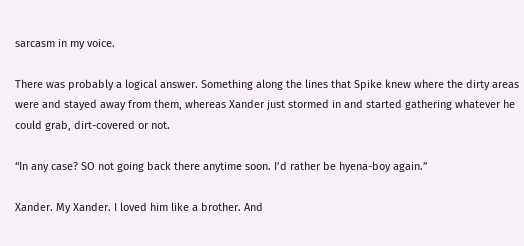sarcasm in my voice.

There was probably a logical answer. Something along the lines that Spike knew where the dirty areas were and stayed away from them, whereas Xander just stormed in and started gathering whatever he could grab, dirt-covered or not.

“In any case? SO not going back there anytime soon. I’d rather be hyena-boy again.”

Xander. My Xander. I loved him like a brother. And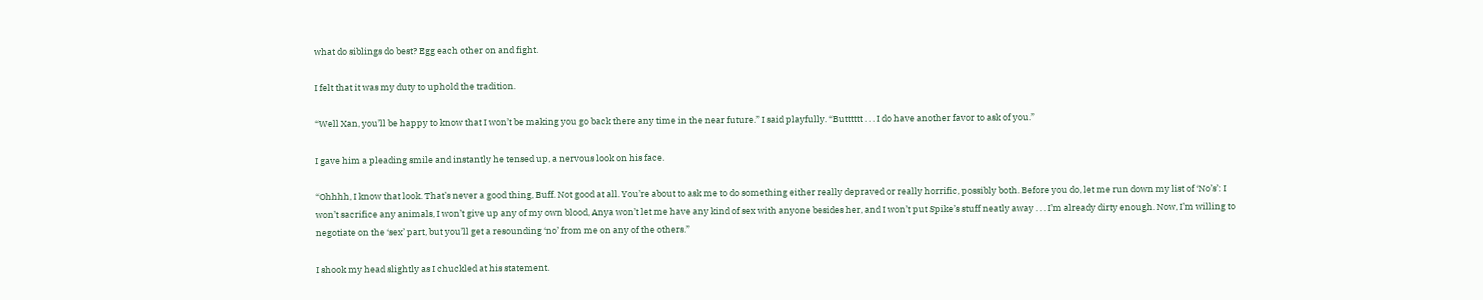what do siblings do best? Egg each other on and fight.

I felt that it was my duty to uphold the tradition.

“Well Xan, you’ll be happy to know that I won’t be making you go back there any time in the near future.” I said playfully. “Butttttt . . . I do have another favor to ask of you.”

I gave him a pleading smile and instantly he tensed up, a nervous look on his face.

“Ohhhh, I know that look. That’s never a good thing, Buff. Not good at all. You’re about to ask me to do something either really depraved or really horrific, possibly both. Before you do, let me run down my list of ‘No’s’: I won’t sacrifice any animals, I won’t give up any of my own blood, Anya won’t let me have any kind of sex with anyone besides her, and I won’t put Spike’s stuff neatly away . . . I’m already dirty enough. Now, I’m willing to negotiate on the ‘sex’ part, but you’ll get a resounding ‘no’ from me on any of the others.”

I shook my head slightly as I chuckled at his statement.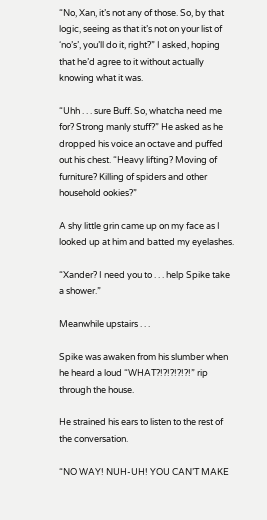“No, Xan, it’s not any of those. So, by that logic, seeing as that it’s not on your list of ‘no’s’, you’ll do it, right?” I asked, hoping that he’d agree to it without actually knowing what it was.

“Uhh . . . sure Buff. So, whatcha need me for? Strong manly stuff?” He asked as he dropped his voice an octave and puffed out his chest. “Heavy lifting? Moving of furniture? Killing of spiders and other household ookies?”

A shy little grin came up on my face as I looked up at him and batted my eyelashes.

“Xander? I need you to . . . help Spike take a shower.”

Meanwhile upstairs . . .

Spike was awaken from his slumber when he heard a loud “WHAT?!?!?!?!?!” rip through the house.

He strained his ears to listen to the rest of the conversation.

“NO WAY! NUH-UH! YOU CAN’T MAKE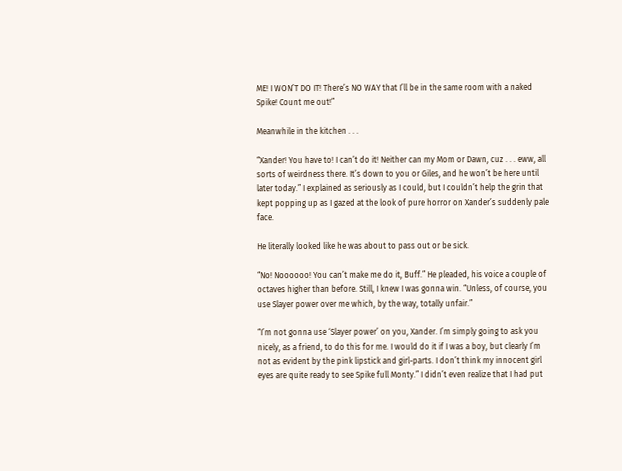ME! I WON’T DO IT! There’s NO WAY that I’ll be in the same room with a naked Spike! Count me out!”

Meanwhile in the kitchen . . .

“Xander! You have to! I can’t do it! Neither can my Mom or Dawn, cuz . . . eww, all sorts of weirdness there. It’s down to you or Giles, and he won’t be here until later today.” I explained as seriously as I could, but I couldn’t help the grin that kept popping up as I gazed at the look of pure horror on Xander’s suddenly pale face.

He literally looked like he was about to pass out or be sick.

“No! Noooooo! You can’t make me do it, Buff.” He pleaded, his voice a couple of octaves higher than before. Still, I knew I was gonna win. “Unless, of course, you use Slayer power over me which, by the way, totally unfair.”

“I’m not gonna use ‘Slayer power’ on you, Xander. I’m simply going to ask you nicely, as a friend, to do this for me. I would do it if I was a boy, but clearly I’m not as evident by the pink lipstick and girl-parts. I don’t think my innocent girl eyes are quite ready to see Spike full Monty.” I didn’t even realize that I had put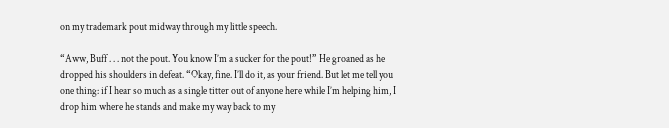on my trademark pout midway through my little speech.

“Aww, Buff . . . not the pout. You know I’m a sucker for the pout!” He groaned as he dropped his shoulders in defeat. “Okay, fine. I’ll do it, as your friend. But let me tell you one thing: if I hear so much as a single titter out of anyone here while I’m helping him, I drop him where he stands and make my way back to my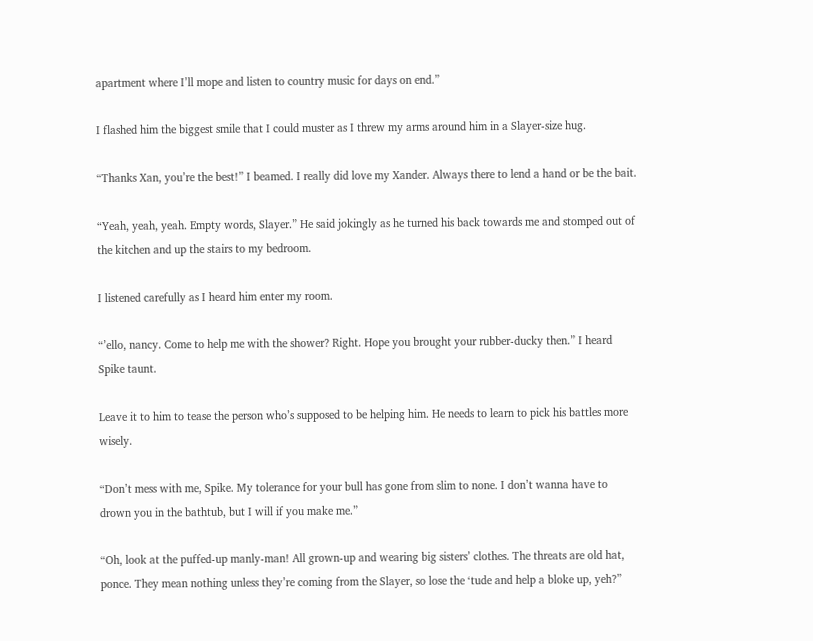apartment where I’ll mope and listen to country music for days on end.”

I flashed him the biggest smile that I could muster as I threw my arms around him in a Slayer-size hug.

“Thanks Xan, you’re the best!” I beamed. I really did love my Xander. Always there to lend a hand or be the bait.

“Yeah, yeah, yeah. Empty words, Slayer.” He said jokingly as he turned his back towards me and stomped out of the kitchen and up the stairs to my bedroom.

I listened carefully as I heard him enter my room.

“’ello, nancy. Come to help me with the shower? Right. Hope you brought your rubber-ducky then.” I heard Spike taunt.

Leave it to him to tease the person who’s supposed to be helping him. He needs to learn to pick his battles more wisely.

“Don’t mess with me, Spike. My tolerance for your bull has gone from slim to none. I don’t wanna have to drown you in the bathtub, but I will if you make me.”

“Oh, look at the puffed-up manly-man! All grown-up and wearing big sisters’ clothes. The threats are old hat, ponce. They mean nothing unless they’re coming from the Slayer, so lose the ‘tude and help a bloke up, yeh?”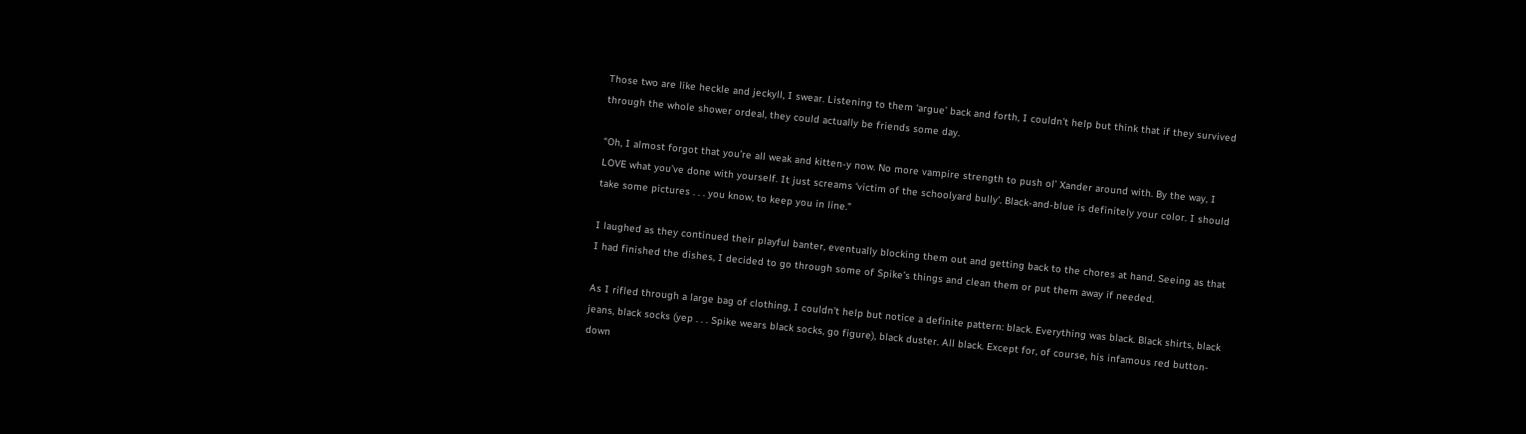Those two are like heckle and jeckyll, I swear. Listening to them ‘argue’ back and forth, I couldn’t help but think that if they survived through the whole shower ordeal, they could actually be friends some day.

“Oh, I almost forgot that you’re all weak and kitten-y now. No more vampire strength to push ol’ Xander around with. By the way, I LOVE what you’ve done with yourself. It just screams ‘victim of the schoolyard bully’. Black-and-blue is definitely your color. I should take some pictures . . . you know, to keep you in line.”

I laughed as they continued their playful banter, eventually blocking them out and getting back to the chores at hand. Seeing as that I had finished the dishes, I decided to go through some of Spike’s things and clean them or put them away if needed.

As I rifled through a large bag of clothing, I couldn’t help but notice a definite pattern: black. Everything was black. Black shirts, black jeans, black socks (yep . . . Spike wears black socks, go figure), black duster. All black. Except for, of course, his infamous red button-down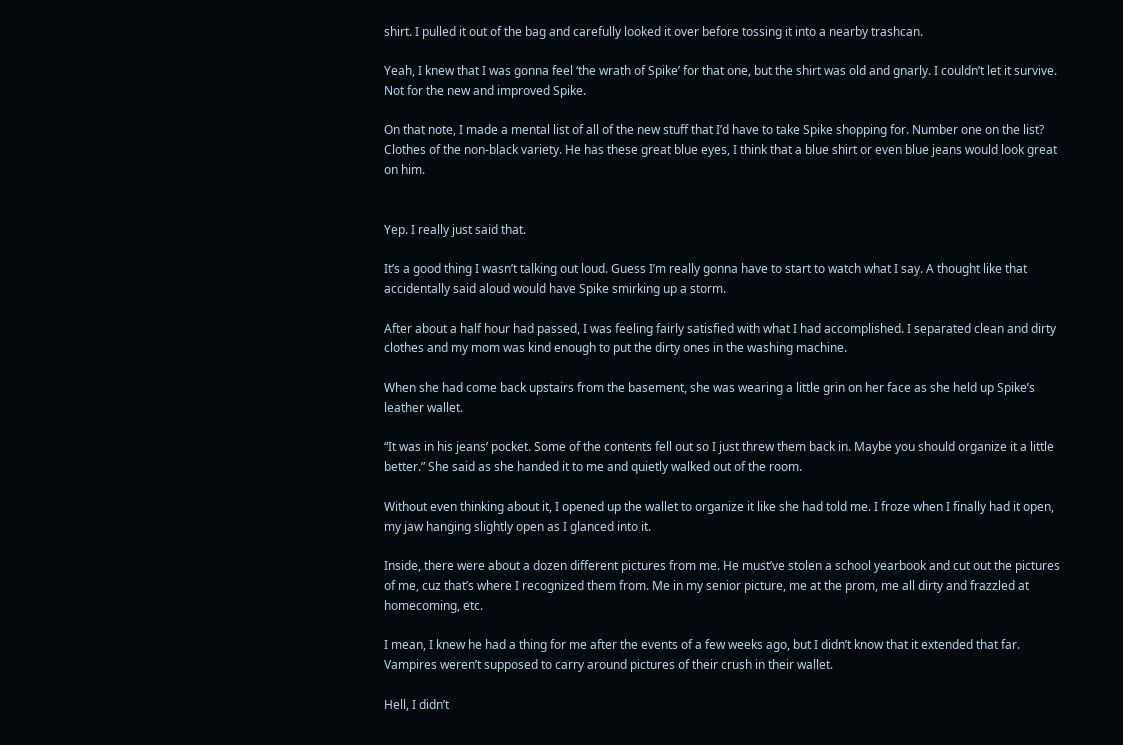shirt. I pulled it out of the bag and carefully looked it over before tossing it into a nearby trashcan.

Yeah, I knew that I was gonna feel ‘the wrath of Spike’ for that one, but the shirt was old and gnarly. I couldn’t let it survive. Not for the new and improved Spike.

On that note, I made a mental list of all of the new stuff that I’d have to take Spike shopping for. Number one on the list? Clothes of the non-black variety. He has these great blue eyes, I think that a blue shirt or even blue jeans would look great on him.


Yep. I really just said that.

It’s a good thing I wasn’t talking out loud. Guess I’m really gonna have to start to watch what I say. A thought like that accidentally said aloud would have Spike smirking up a storm.

After about a half hour had passed, I was feeling fairly satisfied with what I had accomplished. I separated clean and dirty clothes and my mom was kind enough to put the dirty ones in the washing machine.

When she had come back upstairs from the basement, she was wearing a little grin on her face as she held up Spike’s leather wallet.

“It was in his jeans’ pocket. Some of the contents fell out so I just threw them back in. Maybe you should organize it a little better.” She said as she handed it to me and quietly walked out of the room.

Without even thinking about it, I opened up the wallet to organize it like she had told me. I froze when I finally had it open, my jaw hanging slightly open as I glanced into it.

Inside, there were about a dozen different pictures from me. He must’ve stolen a school yearbook and cut out the pictures of me, cuz that’s where I recognized them from. Me in my senior picture, me at the prom, me all dirty and frazzled at homecoming, etc.

I mean, I knew he had a thing for me after the events of a few weeks ago, but I didn’t know that it extended that far. Vampires weren’t supposed to carry around pictures of their crush in their wallet.

Hell, I didn’t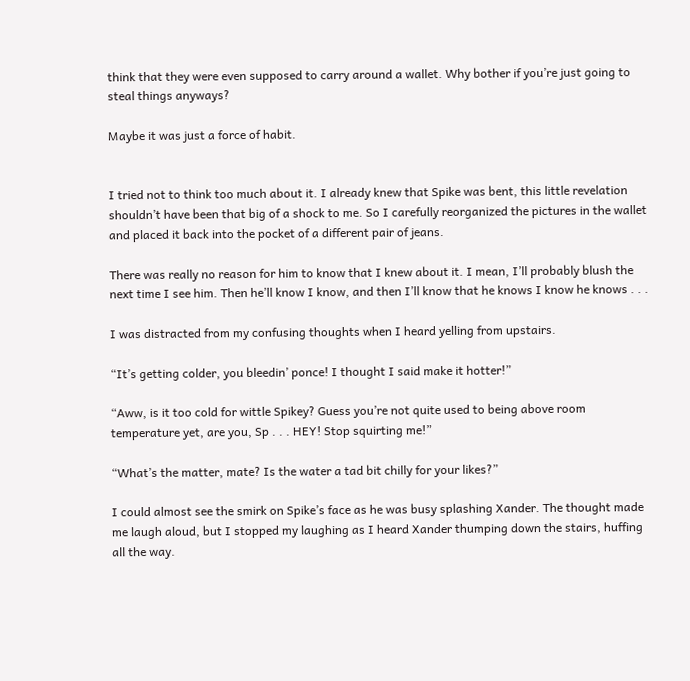think that they were even supposed to carry around a wallet. Why bother if you’re just going to steal things anyways?

Maybe it was just a force of habit.


I tried not to think too much about it. I already knew that Spike was bent, this little revelation shouldn’t have been that big of a shock to me. So I carefully reorganized the pictures in the wallet and placed it back into the pocket of a different pair of jeans.

There was really no reason for him to know that I knew about it. I mean, I’ll probably blush the next time I see him. Then he’ll know I know, and then I’ll know that he knows I know he knows . . .

I was distracted from my confusing thoughts when I heard yelling from upstairs.

“It’s getting colder, you bleedin’ ponce! I thought I said make it hotter!”

“Aww, is it too cold for wittle Spikey? Guess you’re not quite used to being above room temperature yet, are you, Sp . . . HEY! Stop squirting me!”

“What’s the matter, mate? Is the water a tad bit chilly for your likes?”

I could almost see the smirk on Spike’s face as he was busy splashing Xander. The thought made me laugh aloud, but I stopped my laughing as I heard Xander thumping down the stairs, huffing all the way.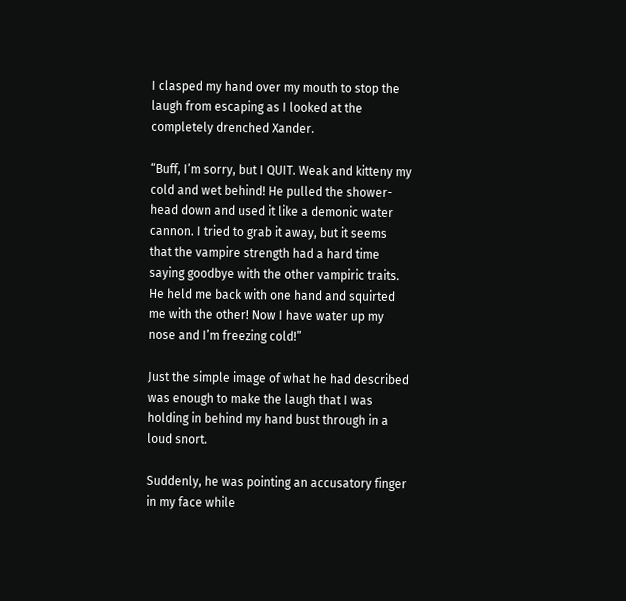I clasped my hand over my mouth to stop the laugh from escaping as I looked at the completely drenched Xander.

“Buff, I’m sorry, but I QUIT. Weak and kitteny my cold and wet behind! He pulled the shower-head down and used it like a demonic water cannon. I tried to grab it away, but it seems that the vampire strength had a hard time saying goodbye with the other vampiric traits. He held me back with one hand and squirted me with the other! Now I have water up my nose and I’m freezing cold!”

Just the simple image of what he had described was enough to make the laugh that I was holding in behind my hand bust through in a loud snort.

Suddenly, he was pointing an accusatory finger in my face while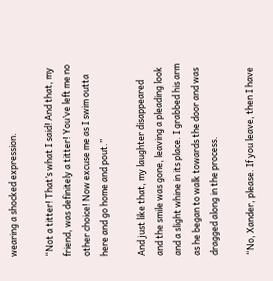wearing a shocked expression.

“Not a titter! That’s what I said! And that, my friend, was definitely a titter! You’ve left me no other choice! Now excuse me as I swim outta here and go home and pout.”

And just like that, my laughter disappeared and the smile was gone, leaving a pleading look and a slight whine in its place. I grabbed his arm as he began to walk towards the door and was dragged along in the process.

“No, Xander, please. If you leave, then I have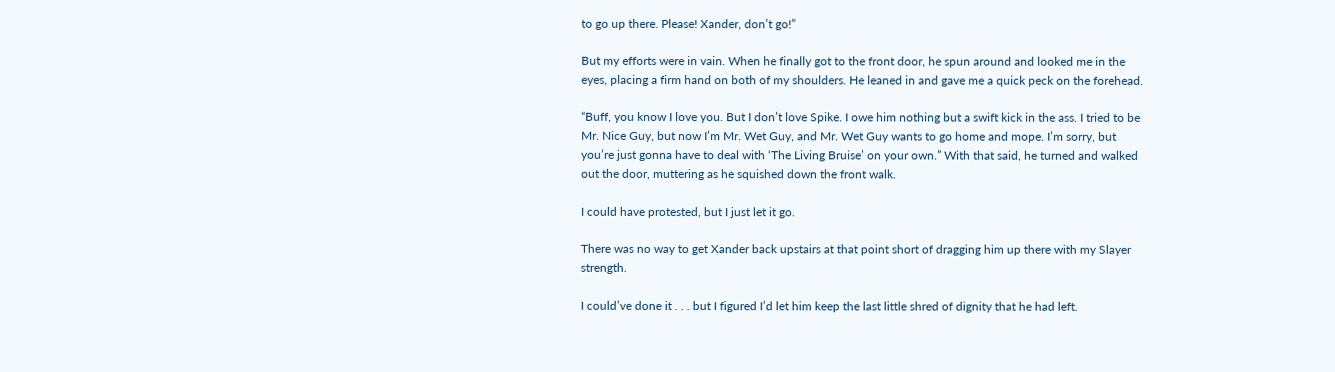to go up there. Please! Xander, don’t go!”

But my efforts were in vain. When he finally got to the front door, he spun around and looked me in the eyes, placing a firm hand on both of my shoulders. He leaned in and gave me a quick peck on the forehead.

“Buff, you know I love you. But I don’t love Spike. I owe him nothing but a swift kick in the ass. I tried to be Mr. Nice Guy, but now I’m Mr. Wet Guy, and Mr. Wet Guy wants to go home and mope. I’m sorry, but you’re just gonna have to deal with ‘The Living Bruise’ on your own.” With that said, he turned and walked out the door, muttering as he squished down the front walk.

I could have protested, but I just let it go.

There was no way to get Xander back upstairs at that point short of dragging him up there with my Slayer strength.

I could’ve done it . . . but I figured I’d let him keep the last little shred of dignity that he had left.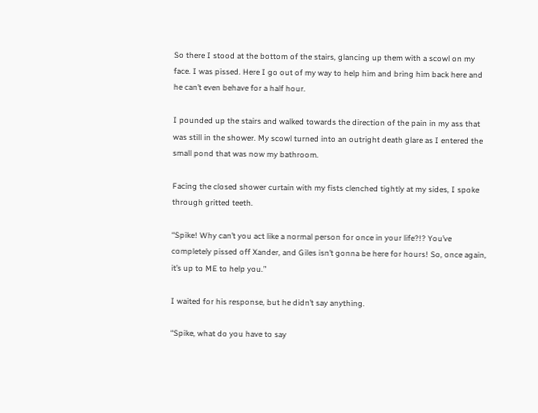So there I stood at the bottom of the stairs, glancing up them with a scowl on my face. I was pissed. Here I go out of my way to help him and bring him back here and he can’t even behave for a half hour.

I pounded up the stairs and walked towards the direction of the pain in my ass that was still in the shower. My scowl turned into an outright death glare as I entered the small pond that was now my bathroom.

Facing the closed shower curtain with my fists clenched tightly at my sides, I spoke through gritted teeth.

“Spike! Why can’t you act like a normal person for once in your life?!? You’ve completely pissed off Xander, and Giles isn’t gonna be here for hours! So, once again, it’s up to ME to help you.”

I waited for his response, but he didn’t say anything.

“Spike, what do you have to say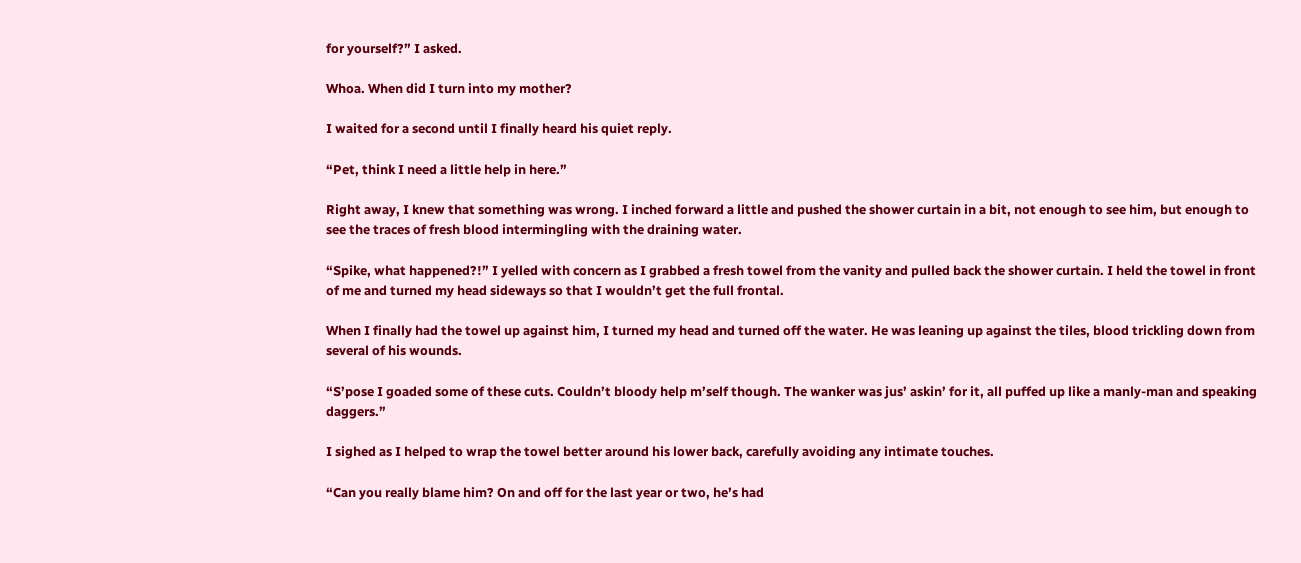for yourself?” I asked.

Whoa. When did I turn into my mother?

I waited for a second until I finally heard his quiet reply.

“Pet, think I need a little help in here.”

Right away, I knew that something was wrong. I inched forward a little and pushed the shower curtain in a bit, not enough to see him, but enough to see the traces of fresh blood intermingling with the draining water.

“Spike, what happened?!” I yelled with concern as I grabbed a fresh towel from the vanity and pulled back the shower curtain. I held the towel in front of me and turned my head sideways so that I wouldn’t get the full frontal.

When I finally had the towel up against him, I turned my head and turned off the water. He was leaning up against the tiles, blood trickling down from several of his wounds.

“S’pose I goaded some of these cuts. Couldn’t bloody help m’self though. The wanker was jus’ askin’ for it, all puffed up like a manly-man and speaking daggers.”

I sighed as I helped to wrap the towel better around his lower back, carefully avoiding any intimate touches.

“Can you really blame him? On and off for the last year or two, he’s had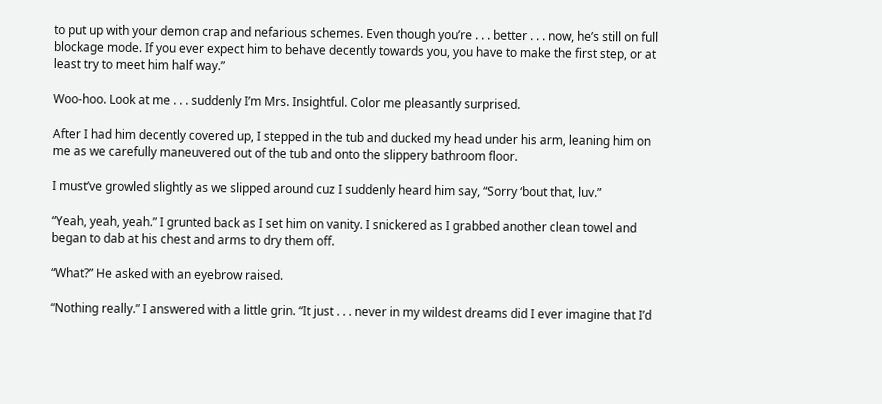to put up with your demon crap and nefarious schemes. Even though you’re . . . better . . . now, he’s still on full blockage mode. If you ever expect him to behave decently towards you, you have to make the first step, or at least try to meet him half way.”

Woo-hoo. Look at me . . . suddenly I’m Mrs. Insightful. Color me pleasantly surprised.

After I had him decently covered up, I stepped in the tub and ducked my head under his arm, leaning him on me as we carefully maneuvered out of the tub and onto the slippery bathroom floor.

I must’ve growled slightly as we slipped around cuz I suddenly heard him say, “Sorry ‘bout that, luv.”

“Yeah, yeah, yeah.” I grunted back as I set him on vanity. I snickered as I grabbed another clean towel and began to dab at his chest and arms to dry them off.

“What?” He asked with an eyebrow raised.

“Nothing really.” I answered with a little grin. “It just . . . never in my wildest dreams did I ever imagine that I’d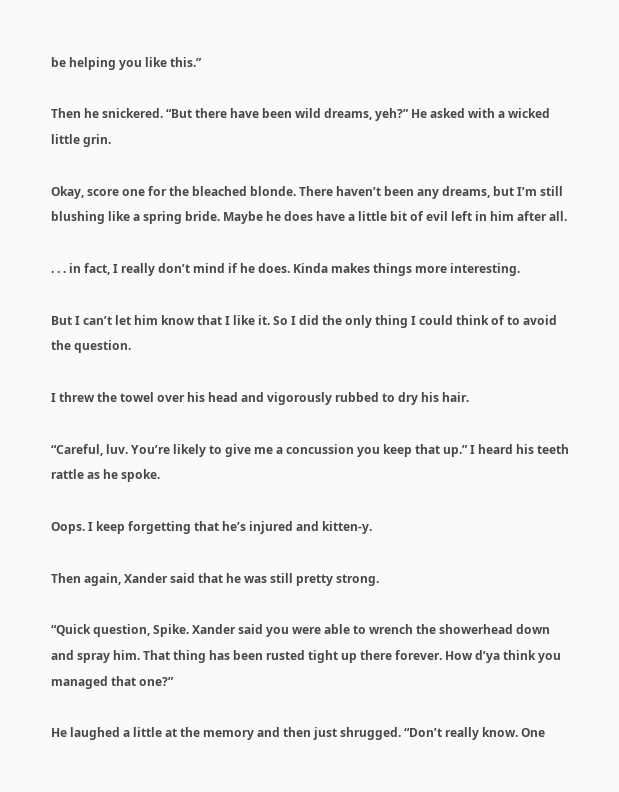be helping you like this.”

Then he snickered. “But there have been wild dreams, yeh?” He asked with a wicked little grin.

Okay, score one for the bleached blonde. There haven’t been any dreams, but I’m still blushing like a spring bride. Maybe he does have a little bit of evil left in him after all.

. . . in fact, I really don’t mind if he does. Kinda makes things more interesting.

But I can’t let him know that I like it. So I did the only thing I could think of to avoid the question.

I threw the towel over his head and vigorously rubbed to dry his hair.

“Careful, luv. You’re likely to give me a concussion you keep that up.” I heard his teeth rattle as he spoke.

Oops. I keep forgetting that he’s injured and kitten-y.

Then again, Xander said that he was still pretty strong.

“Quick question, Spike. Xander said you were able to wrench the showerhead down and spray him. That thing has been rusted tight up there forever. How d’ya think you managed that one?”

He laughed a little at the memory and then just shrugged. “Don’t really know. One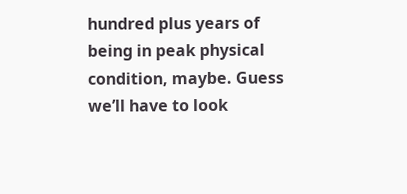hundred plus years of being in peak physical condition, maybe. Guess we’ll have to look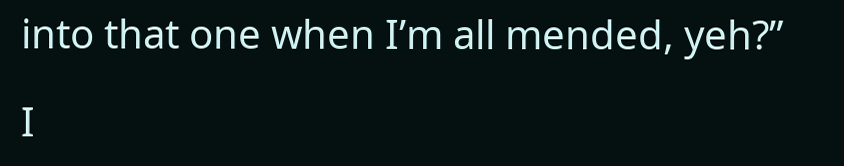into that one when I’m all mended, yeh?”

I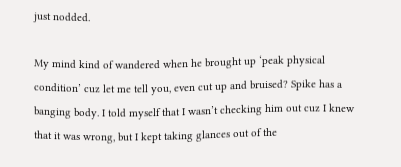just nodded.

My mind kind of wandered when he brought up ‘peak physical condition’ cuz let me tell you, even cut up and bruised? Spike has a banging body. I told myself that I wasn’t checking him out cuz I knew that it was wrong, but I kept taking glances out of the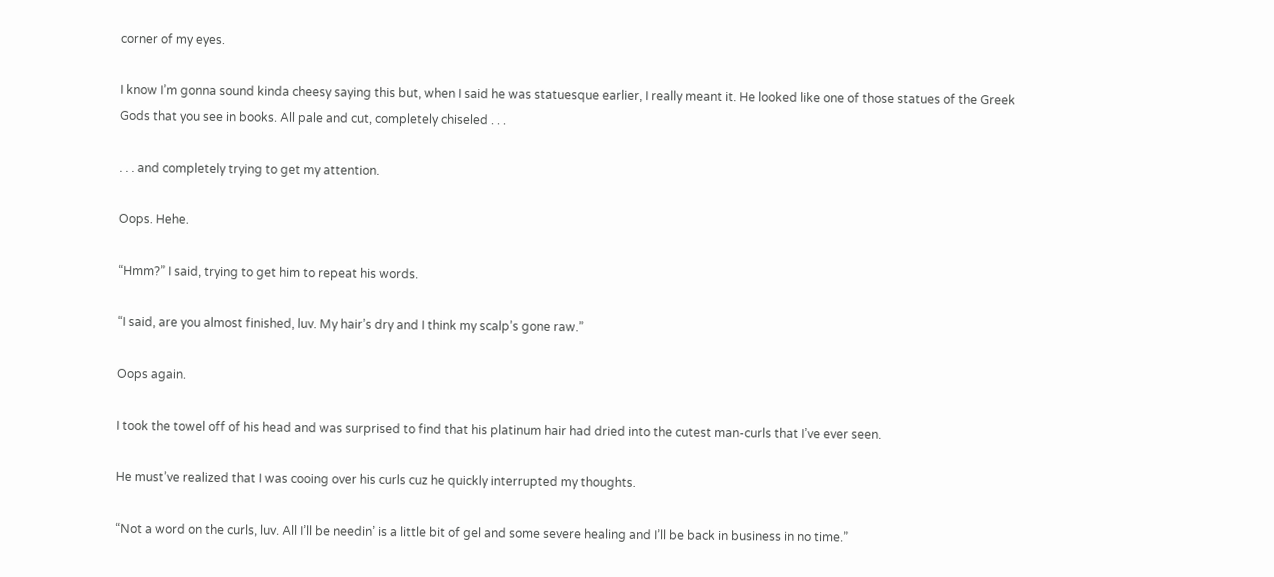corner of my eyes.

I know I’m gonna sound kinda cheesy saying this but, when I said he was statuesque earlier, I really meant it. He looked like one of those statues of the Greek Gods that you see in books. All pale and cut, completely chiseled . . .

. . . and completely trying to get my attention.

Oops. Hehe.

“Hmm?” I said, trying to get him to repeat his words.

“I said, are you almost finished, luv. My hair’s dry and I think my scalp’s gone raw.”

Oops again.

I took the towel off of his head and was surprised to find that his platinum hair had dried into the cutest man-curls that I’ve ever seen.

He must’ve realized that I was cooing over his curls cuz he quickly interrupted my thoughts.

“Not a word on the curls, luv. All I’ll be needin’ is a little bit of gel and some severe healing and I’ll be back in business in no time.”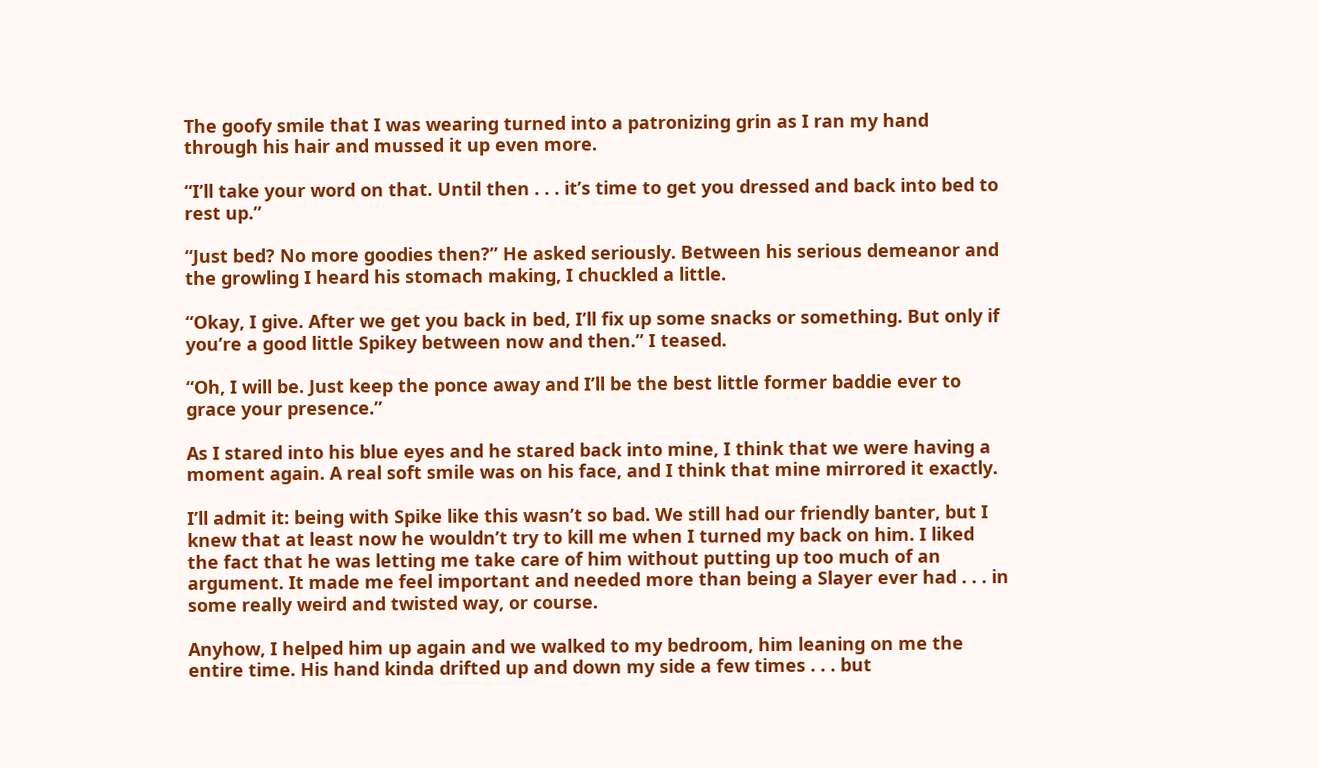The goofy smile that I was wearing turned into a patronizing grin as I ran my hand through his hair and mussed it up even more.

“I’ll take your word on that. Until then . . . it’s time to get you dressed and back into bed to rest up.”

“Just bed? No more goodies then?” He asked seriously. Between his serious demeanor and the growling I heard his stomach making, I chuckled a little.

“Okay, I give. After we get you back in bed, I’ll fix up some snacks or something. But only if you’re a good little Spikey between now and then.” I teased.

“Oh, I will be. Just keep the ponce away and I’ll be the best little former baddie ever to grace your presence.”

As I stared into his blue eyes and he stared back into mine, I think that we were having a moment again. A real soft smile was on his face, and I think that mine mirrored it exactly.

I’ll admit it: being with Spike like this wasn’t so bad. We still had our friendly banter, but I knew that at least now he wouldn’t try to kill me when I turned my back on him. I liked the fact that he was letting me take care of him without putting up too much of an argument. It made me feel important and needed more than being a Slayer ever had . . . in some really weird and twisted way, or course.

Anyhow, I helped him up again and we walked to my bedroom, him leaning on me the entire time. His hand kinda drifted up and down my side a few times . . . but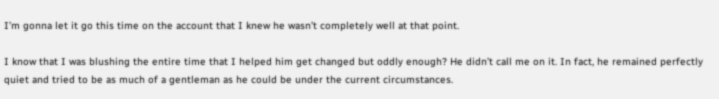I’m gonna let it go this time on the account that I knew he wasn’t completely well at that point.

I know that I was blushing the entire time that I helped him get changed but oddly enough? He didn’t call me on it. In fact, he remained perfectly quiet and tried to be as much of a gentleman as he could be under the current circumstances.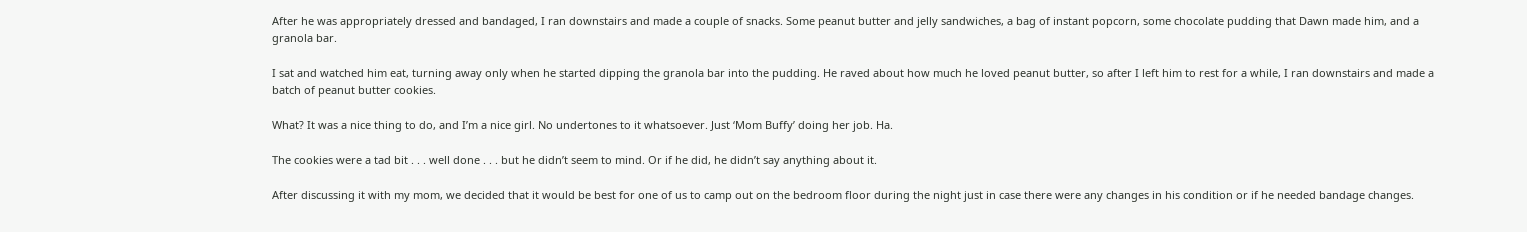After he was appropriately dressed and bandaged, I ran downstairs and made a couple of snacks. Some peanut butter and jelly sandwiches, a bag of instant popcorn, some chocolate pudding that Dawn made him, and a granola bar.

I sat and watched him eat, turning away only when he started dipping the granola bar into the pudding. He raved about how much he loved peanut butter, so after I left him to rest for a while, I ran downstairs and made a batch of peanut butter cookies.

What? It was a nice thing to do, and I’m a nice girl. No undertones to it whatsoever. Just ‘Mom Buffy’ doing her job. Ha.

The cookies were a tad bit . . . well done . . . but he didn’t seem to mind. Or if he did, he didn’t say anything about it.

After discussing it with my mom, we decided that it would be best for one of us to camp out on the bedroom floor during the night just in case there were any changes in his condition or if he needed bandage changes.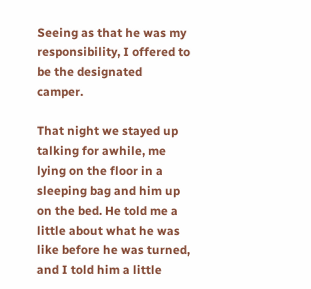Seeing as that he was my responsibility, I offered to be the designated camper.

That night we stayed up talking for awhile, me lying on the floor in a sleeping bag and him up on the bed. He told me a little about what he was like before he was turned, and I told him a little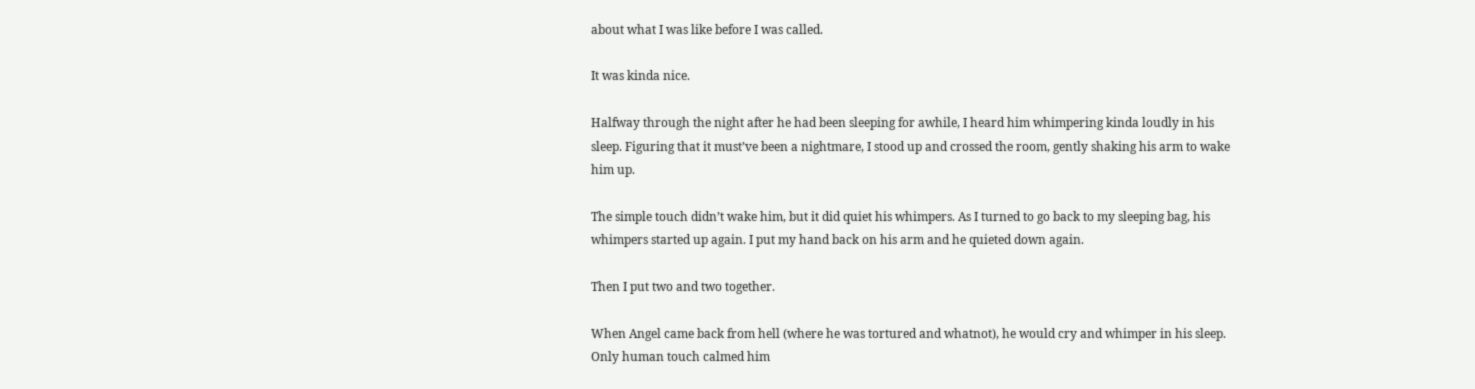about what I was like before I was called.

It was kinda nice.

Halfway through the night after he had been sleeping for awhile, I heard him whimpering kinda loudly in his sleep. Figuring that it must’ve been a nightmare, I stood up and crossed the room, gently shaking his arm to wake him up.

The simple touch didn’t wake him, but it did quiet his whimpers. As I turned to go back to my sleeping bag, his whimpers started up again. I put my hand back on his arm and he quieted down again.

Then I put two and two together.

When Angel came back from hell (where he was tortured and whatnot), he would cry and whimper in his sleep. Only human touch calmed him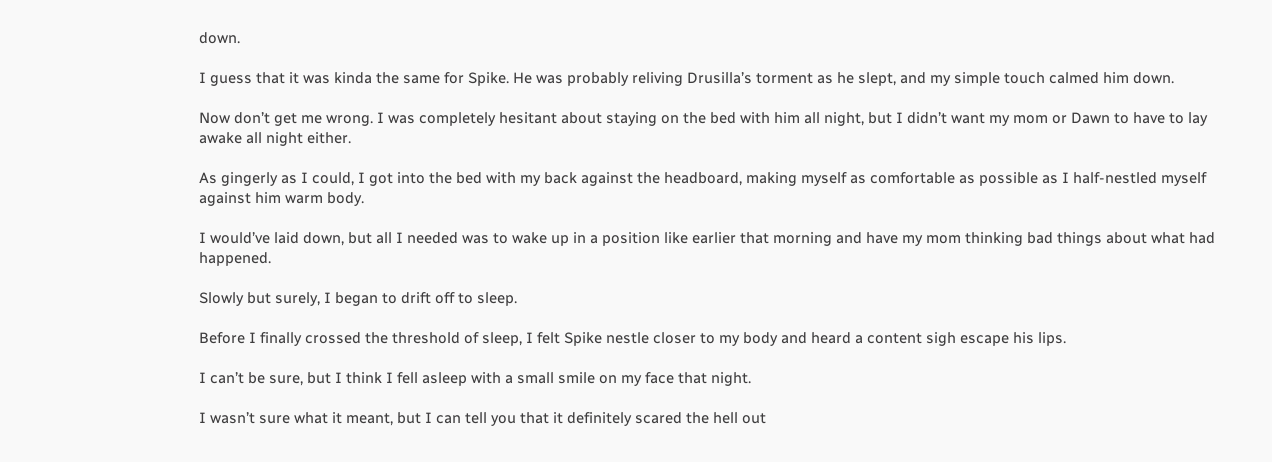down.

I guess that it was kinda the same for Spike. He was probably reliving Drusilla’s torment as he slept, and my simple touch calmed him down.

Now don’t get me wrong. I was completely hesitant about staying on the bed with him all night, but I didn’t want my mom or Dawn to have to lay awake all night either.

As gingerly as I could, I got into the bed with my back against the headboard, making myself as comfortable as possible as I half-nestled myself against him warm body.

I would’ve laid down, but all I needed was to wake up in a position like earlier that morning and have my mom thinking bad things about what had happened.

Slowly but surely, I began to drift off to sleep.

Before I finally crossed the threshold of sleep, I felt Spike nestle closer to my body and heard a content sigh escape his lips.

I can’t be sure, but I think I fell asleep with a small smile on my face that night.

I wasn’t sure what it meant, but I can tell you that it definitely scared the hell out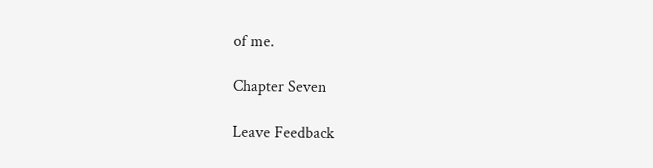of me.

Chapter Seven

Leave Feedback